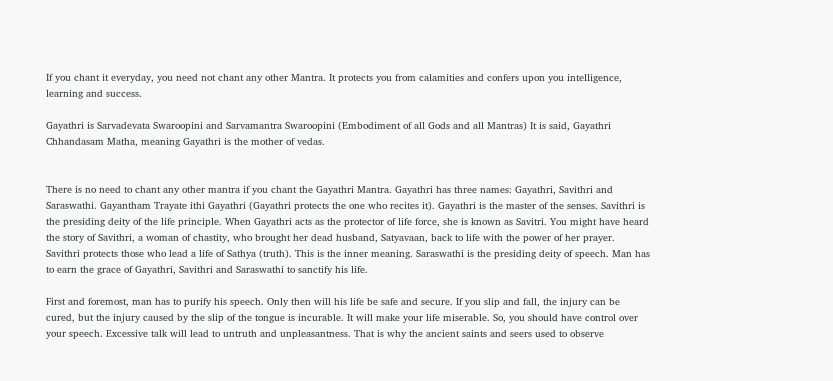If you chant it everyday, you need not chant any other Mantra. It protects you from calamities and confers upon you intelligence, learning and success.

Gayathri is Sarvadevata Swaroopini and Sarvamantra Swaroopini (Embodiment of all Gods and all Mantras) It is said, Gayathri Chhandasam Matha, meaning Gayathri is the mother of vedas.


There is no need to chant any other mantra if you chant the Gayathri Mantra. Gayathri has three names: Gayathri, Savithri and Saraswathi. Gayantham Trayate ithi Gayathri (Gayathri protects the one who recites it). Gayathri is the master of the senses. Savithri is the presiding deity of the life principle. When Gayathri acts as the protector of life force, she is known as Savitri. You might have heard the story of Savithri, a woman of chastity, who brought her dead husband, Satyavaan, back to life with the power of her prayer. Savithri protects those who lead a life of Sathya (truth). This is the inner meaning. Saraswathi is the presiding deity of speech. Man has to earn the grace of Gayathri, Savithri and Saraswathi to sanctify his life.

First and foremost, man has to purify his speech. Only then will his life be safe and secure. If you slip and fall, the injury can be cured, but the injury caused by the slip of the tongue is incurable. It will make your life miserable. So, you should have control over your speech. Excessive talk will lead to untruth and unpleasantness. That is why the ancient saints and seers used to observe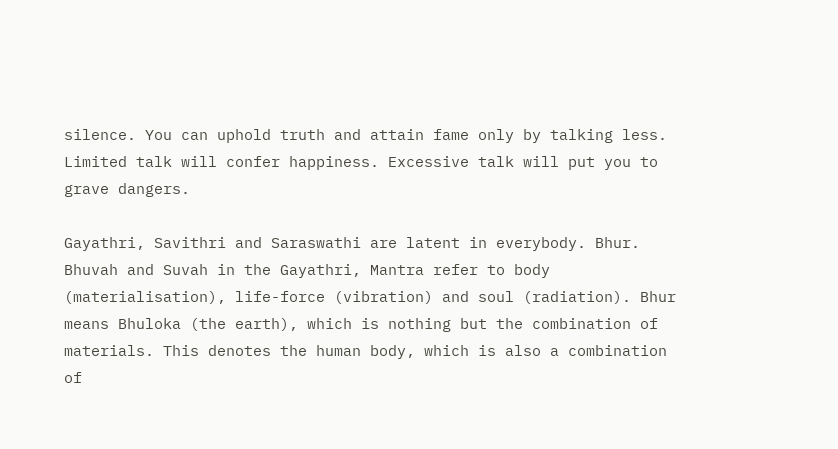silence. You can uphold truth and attain fame only by talking less. Limited talk will confer happiness. Excessive talk will put you to grave dangers.

Gayathri, Savithri and Saraswathi are latent in everybody. Bhur. Bhuvah and Suvah in the Gayathri, Mantra refer to body (materialisation), life-force (vibration) and soul (radiation). Bhur means Bhuloka (the earth), which is nothing but the combination of materials. This denotes the human body, which is also a combination of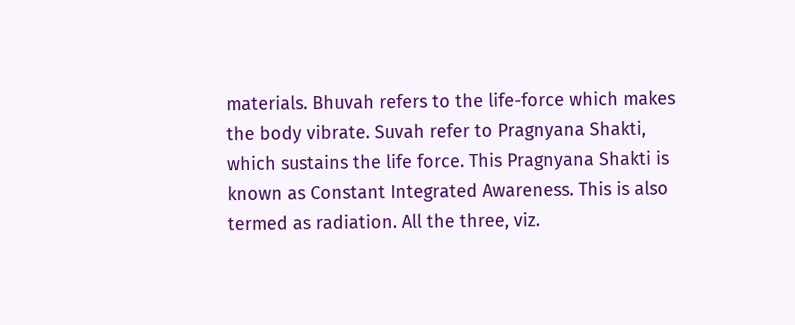materials. Bhuvah refers to the life-force which makes the body vibrate. Suvah refer to Pragnyana Shakti, which sustains the life force. This Pragnyana Shakti is known as Constant Integrated Awareness. This is also termed as radiation. All the three, viz.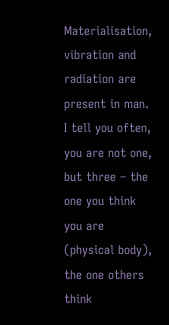Materialisation, vibration and radiation are present in man. I tell you often, you are not one, but three – the one you think you are (physical body), the one others think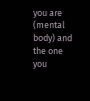you are (mental body) and the one you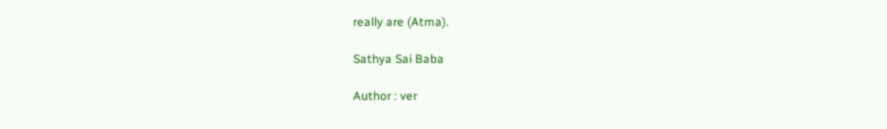really are (Atma).

Sathya Sai Baba

Author : ver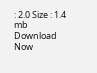: 2.0 Size : 1.4 mb Download Now